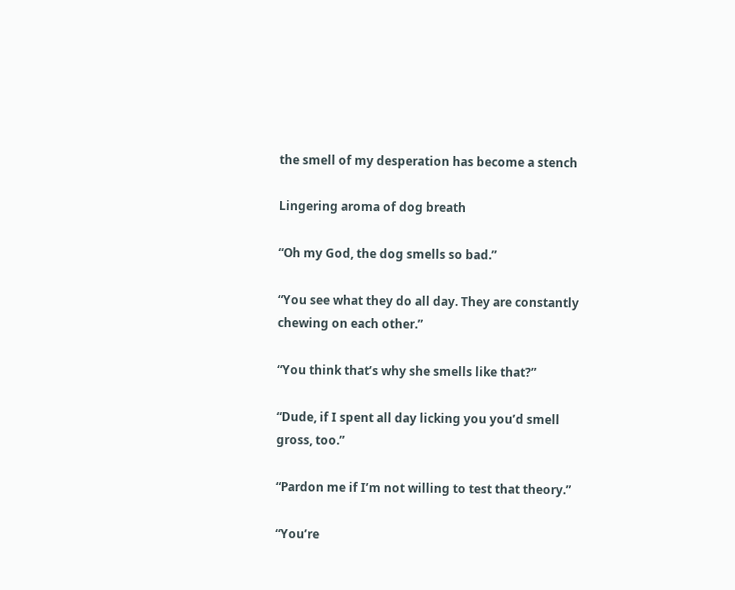the smell of my desperation has become a stench

Lingering aroma of dog breath

“Oh my God, the dog smells so bad.”

“You see what they do all day. They are constantly chewing on each other.”

“You think that’s why she smells like that?”

“Dude, if I spent all day licking you you’d smell gross, too.”

“Pardon me if I’m not willing to test that theory.”

“You’re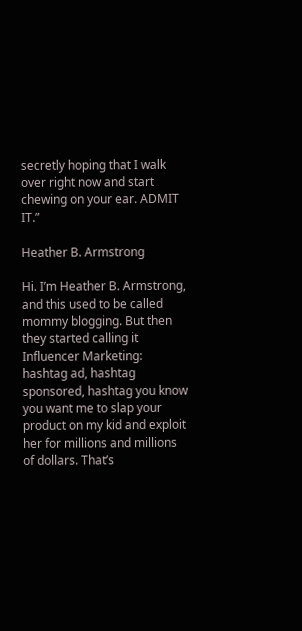secretly hoping that I walk over right now and start chewing on your ear. ADMIT IT.”

Heather B. Armstrong

Hi. I’m Heather B. Armstrong, and this used to be called mommy blogging. But then they started calling it Influencer Marketing: hashtag ad, hashtag sponsored, hashtag you know you want me to slap your product on my kid and exploit her for millions and millions of dollars. That’s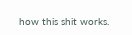how this shit works.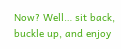Now? Well… sit back, buckle up, and enjoy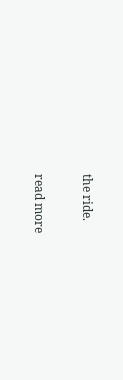the ride.

read more